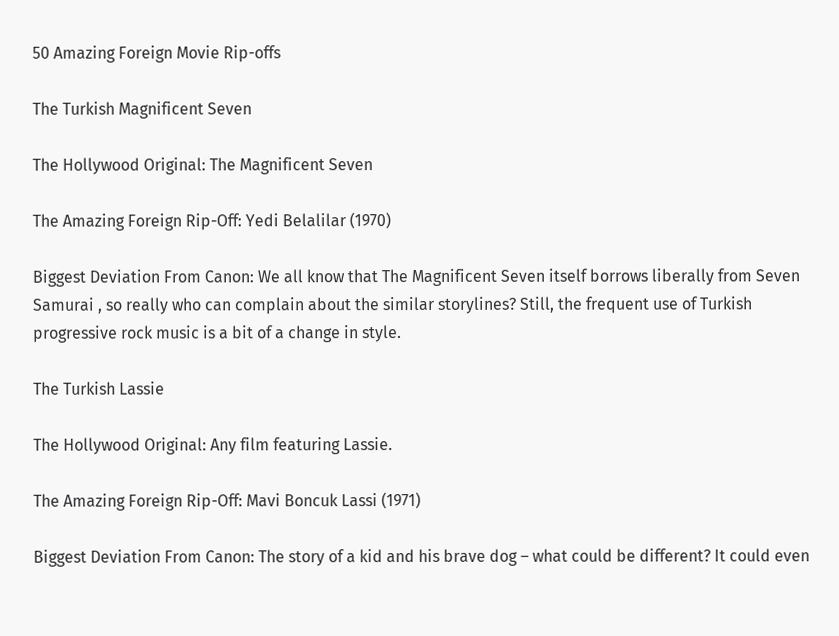50 Amazing Foreign Movie Rip-offs

The Turkish Magnificent Seven

The Hollywood Original: The Magnificent Seven

The Amazing Foreign Rip-Off: Yedi Belalilar (1970)

Biggest Deviation From Canon: We all know that The Magnificent Seven itself borrows liberally from Seven Samurai , so really who can complain about the similar storylines? Still, the frequent use of Turkish progressive rock music is a bit of a change in style.

The Turkish Lassie

The Hollywood Original: Any film featuring Lassie.

The Amazing Foreign Rip-Off: Mavi Boncuk Lassi (1971)

Biggest Deviation From Canon: The story of a kid and his brave dog – what could be different? It could even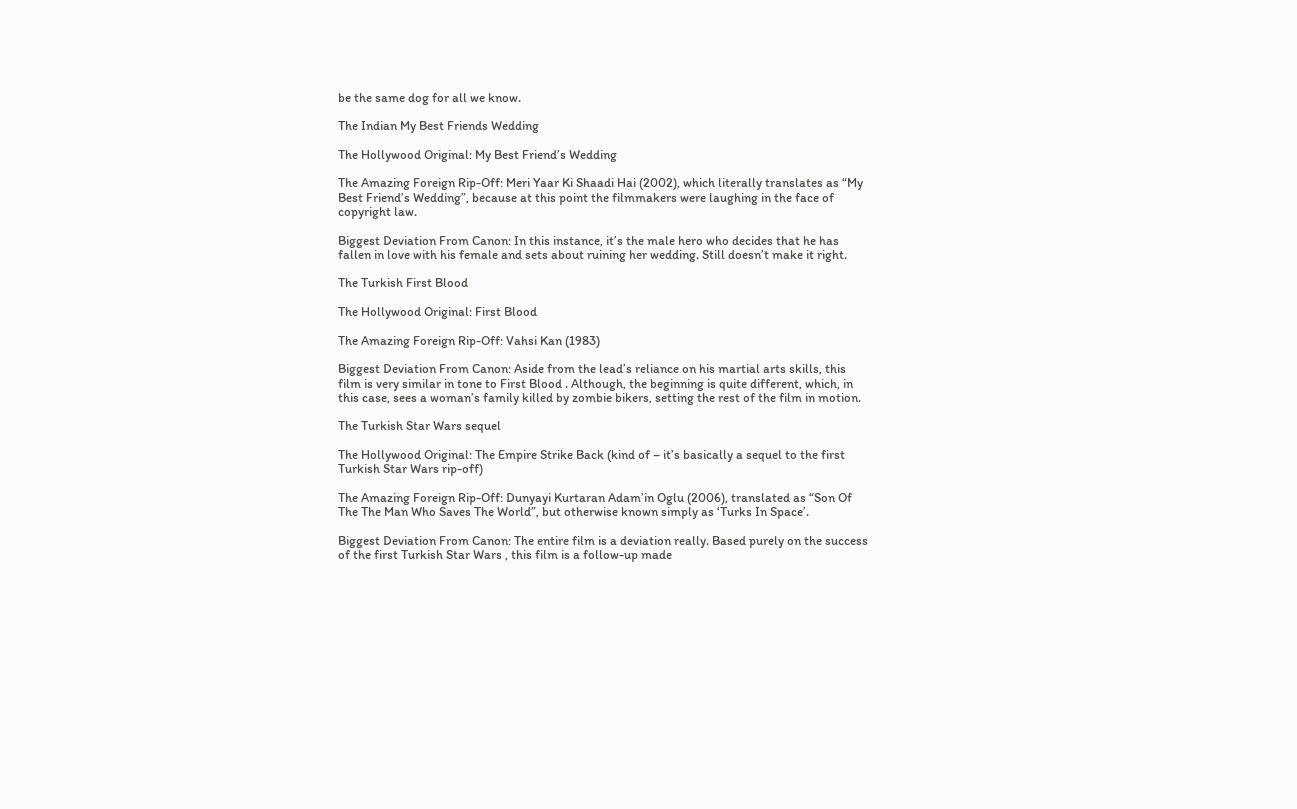be the same dog for all we know.

The Indian My Best Friends Wedding

The Hollywood Original: My Best Friend’s Wedding

The Amazing Foreign Rip-Off: Meri Yaar Ki Shaadi Hai (2002), which literally translates as “My Best Friend’s Wedding”, because at this point the filmmakers were laughing in the face of copyright law.

Biggest Deviation From Canon: In this instance, it’s the male hero who decides that he has fallen in love with his female and sets about ruining her wedding. Still doesn’t make it right.

The Turkish First Blood

The Hollywood Original: First Blood

The Amazing Foreign Rip-Off: Vahsi Kan (1983)

Biggest Deviation From Canon: Aside from the lead’s reliance on his martial arts skills, this film is very similar in tone to First Blood . Although, the beginning is quite different, which, in this case, sees a woman’s family killed by zombie bikers, setting the rest of the film in motion.

The Turkish Star Wars sequel

The Hollywood Original: The Empire Strike Back (kind of – it’s basically a sequel to the first Turkish Star Wars rip-off)

The Amazing Foreign Rip-Off: Dunyayi Kurtaran Adam’in Oglu (2006), translated as “Son Of The The Man Who Saves The World”, but otherwise known simply as ‘Turks In Space’.

Biggest Deviation From Canon: The entire film is a deviation really. Based purely on the success of the first Turkish Star Wars , this film is a follow-up made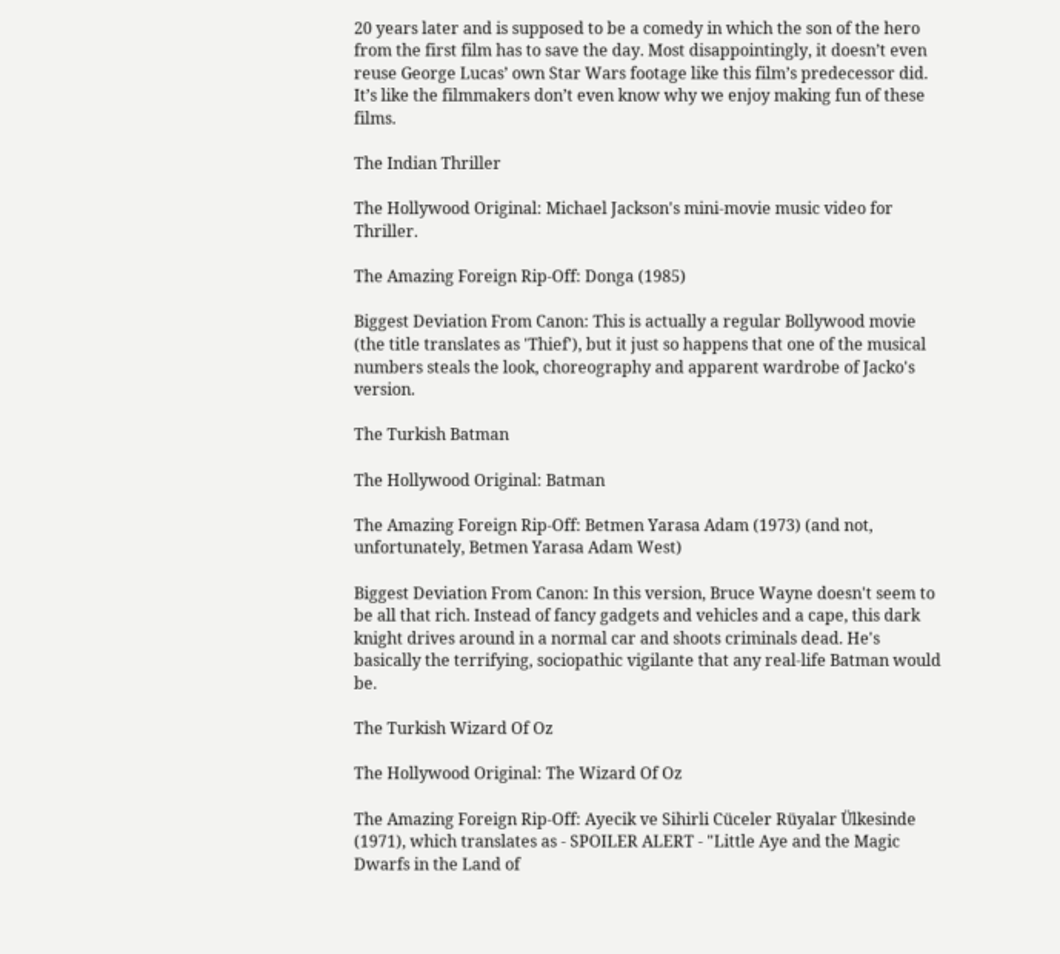20 years later and is supposed to be a comedy in which the son of the hero from the first film has to save the day. Most disappointingly, it doesn’t even reuse George Lucas’ own Star Wars footage like this film’s predecessor did. It’s like the filmmakers don’t even know why we enjoy making fun of these films.

The Indian Thriller

The Hollywood Original: Michael Jackson's mini-movie music video for Thriller.

The Amazing Foreign Rip-Off: Donga (1985)

Biggest Deviation From Canon: This is actually a regular Bollywood movie (the title translates as 'Thief'), but it just so happens that one of the musical numbers steals the look, choreography and apparent wardrobe of Jacko's version.

The Turkish Batman

The Hollywood Original: Batman

The Amazing Foreign Rip-Off: Betmen Yarasa Adam (1973) (and not, unfortunately, Betmen Yarasa Adam West)

Biggest Deviation From Canon: In this version, Bruce Wayne doesn't seem to be all that rich. Instead of fancy gadgets and vehicles and a cape, this dark knight drives around in a normal car and shoots criminals dead. He's basically the terrifying, sociopathic vigilante that any real-life Batman would be.

The Turkish Wizard Of Oz

The Hollywood Original: The Wizard Of Oz

The Amazing Foreign Rip-Off: Ayecik ve Sihirli Cüceler Rüyalar Ülkesinde (1971), which translates as - SPOILER ALERT - "Little Aye and the Magic Dwarfs in the Land of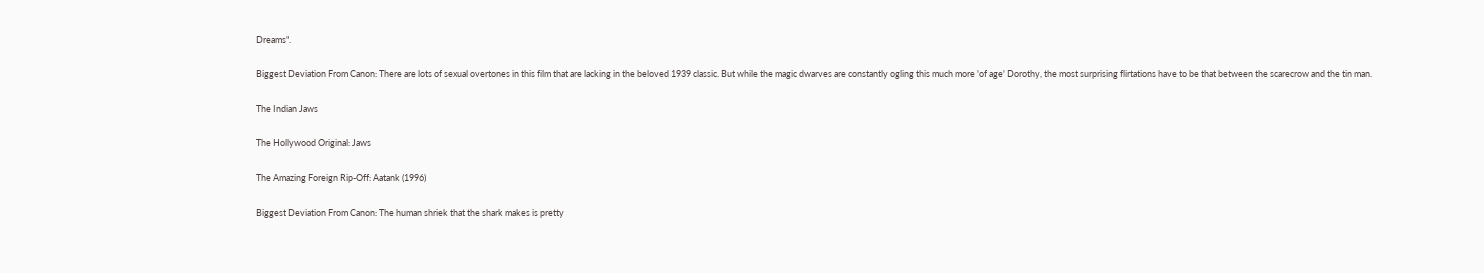Dreams".

Biggest Deviation From Canon: There are lots of sexual overtones in this film that are lacking in the beloved 1939 classic. But while the magic dwarves are constantly ogling this much more 'of age' Dorothy, the most surprising flirtations have to be that between the scarecrow and the tin man.

The Indian Jaws

The Hollywood Original: Jaws

The Amazing Foreign Rip-Off: Aatank (1996)

Biggest Deviation From Canon: The human shriek that the shark makes is pretty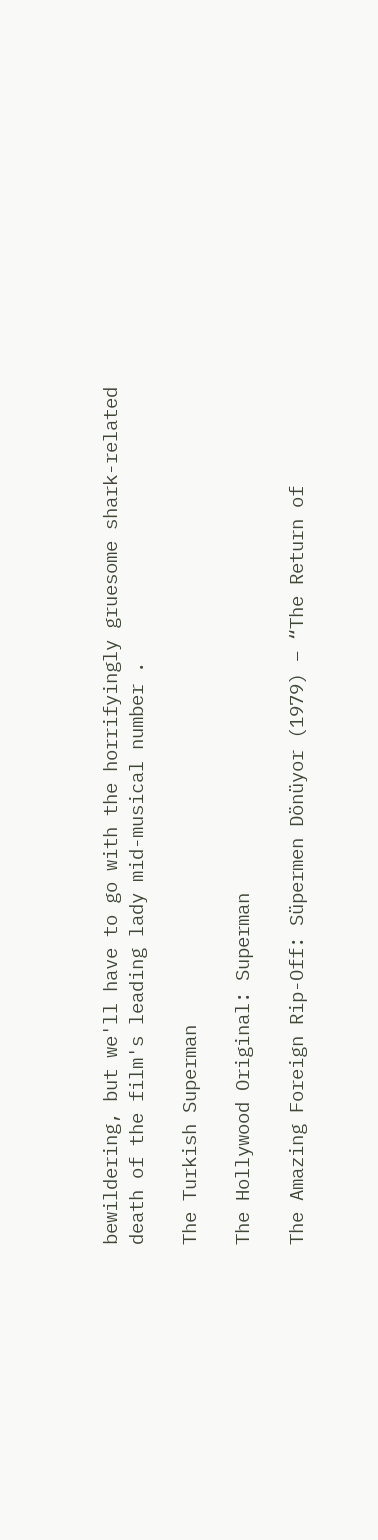bewildering, but we'll have to go with the horrifyingly gruesome shark-related death of the film's leading lady mid-musical number .

The Turkish Superman

The Hollywood Original: Superman

The Amazing Foreign Rip-Off: Süpermen Dönüyor (1979) – “The Return of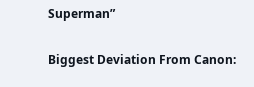Superman”

Biggest Deviation From Canon: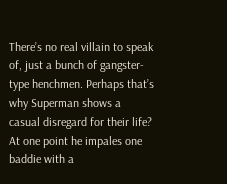There’s no real villain to speak of, just a bunch of gangster-type henchmen. Perhaps that’s why Superman shows a casual disregard for their life? At one point he impales one baddie with a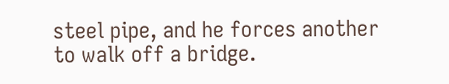steel pipe, and he forces another to walk off a bridge.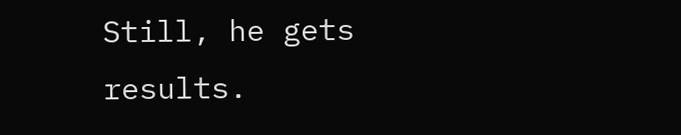Still, he gets results.